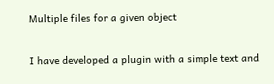Multiple files for a given object


I have developed a plugin with a simple text and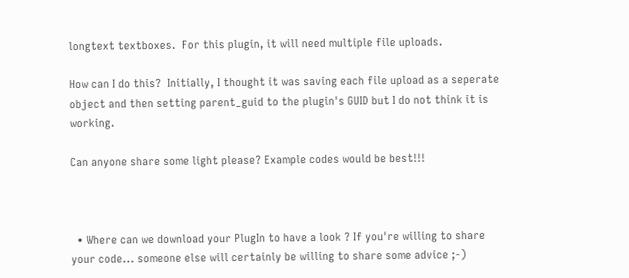longtext textboxes.  For this plugin, it will need multiple file uploads.

How can I do this?  Initially, I thought it was saving each file upload as a seperate object and then setting parent_guid to the plugin's GUID but I do not think it is working.

Can anyone share some light please? Example codes would be best!!!



  • Where can we download your PlugIn to have a look ? If you're willing to share your code... someone else will certainly be willing to share some advice ;-)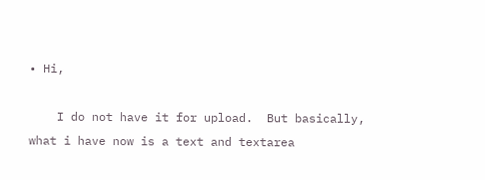• Hi,

    I do not have it for upload.  But basically, what i have now is a text and textarea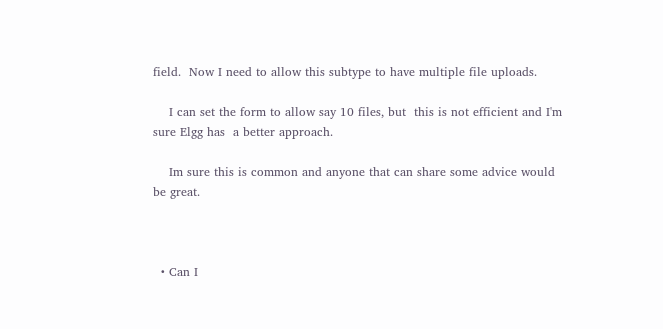field.  Now I need to allow this subtype to have multiple file uploads.

    I can set the form to allow say 10 files, but  this is not efficient and I'm sure Elgg has  a better approach.

    Im sure this is common and anyone that can share some advice would be great.



  • Can I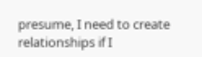presume, I need to create relationships if I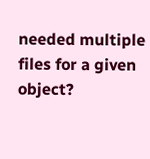needed multiple files for a given object?